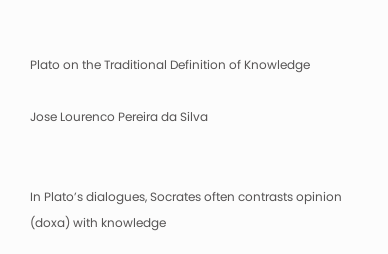Plato on the Traditional Definition of Knowledge

Jose Lourenco Pereira da Silva


In Plato’s dialogues, Socrates often contrasts opinion
(doxa) with knowledge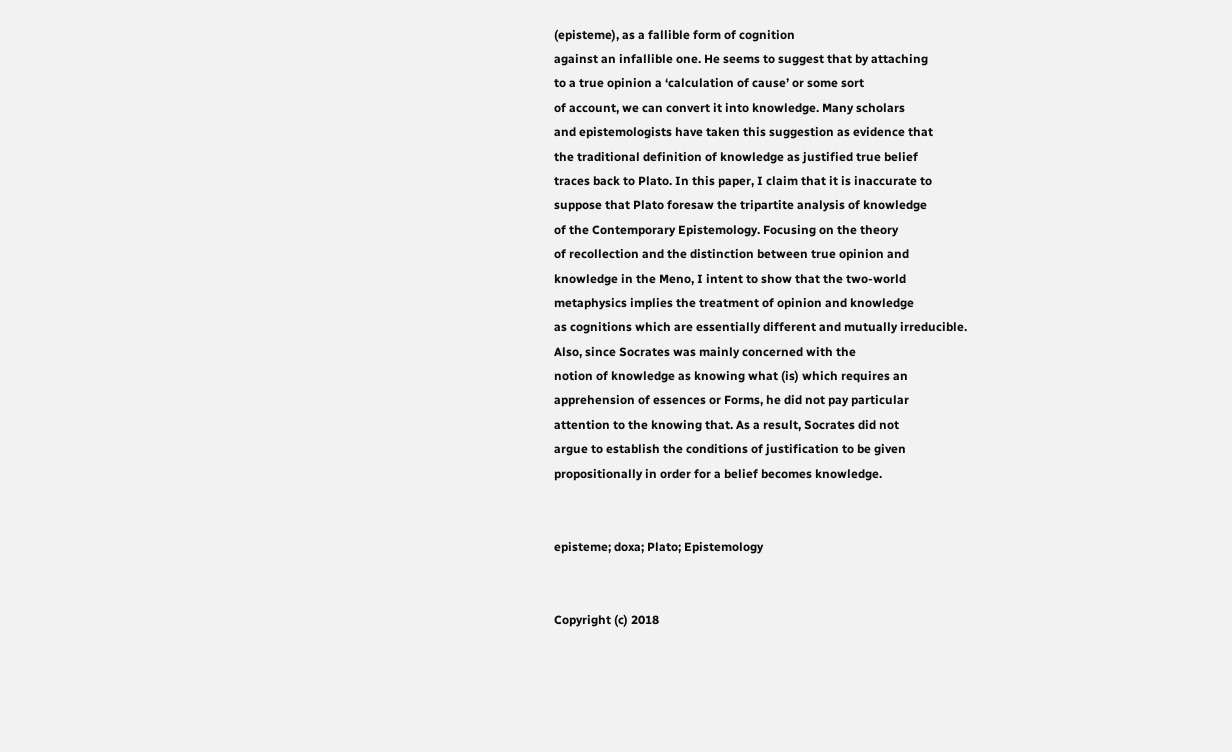(episteme), as a fallible form of cognition
against an infallible one. He seems to suggest that by attaching
to a true opinion a ‘calculation of cause’ or some sort
of account, we can convert it into knowledge. Many scholars
and epistemologists have taken this suggestion as evidence that
the traditional definition of knowledge as justified true belief
traces back to Plato. In this paper, I claim that it is inaccurate to
suppose that Plato foresaw the tripartite analysis of knowledge
of the Contemporary Epistemology. Focusing on the theory
of recollection and the distinction between true opinion and
knowledge in the Meno, I intent to show that the two-world
metaphysics implies the treatment of opinion and knowledge
as cognitions which are essentially different and mutually irreducible.
Also, since Socrates was mainly concerned with the
notion of knowledge as knowing what (is) which requires an
apprehension of essences or Forms, he did not pay particular
attention to the knowing that. As a result, Socrates did not
argue to establish the conditions of justification to be given
propositionally in order for a belief becomes knowledge.


episteme; doxa; Plato; Epistemology


Copyright (c) 2018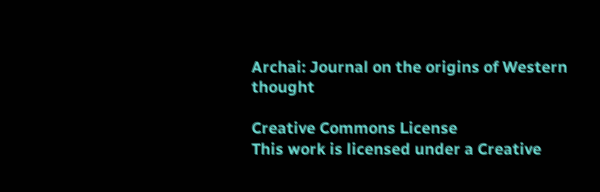Archai: Journal on the origins of Western thought

Creative Commons License
This work is licensed under a Creative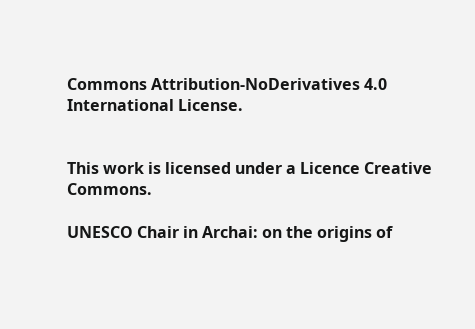Commons Attribution-NoDerivatives 4.0 International License.


This work is licensed under a Licence Creative Commons.

UNESCO Chair in Archai: on the origins of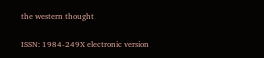the western thought

ISSN: 1984-249X electronic version